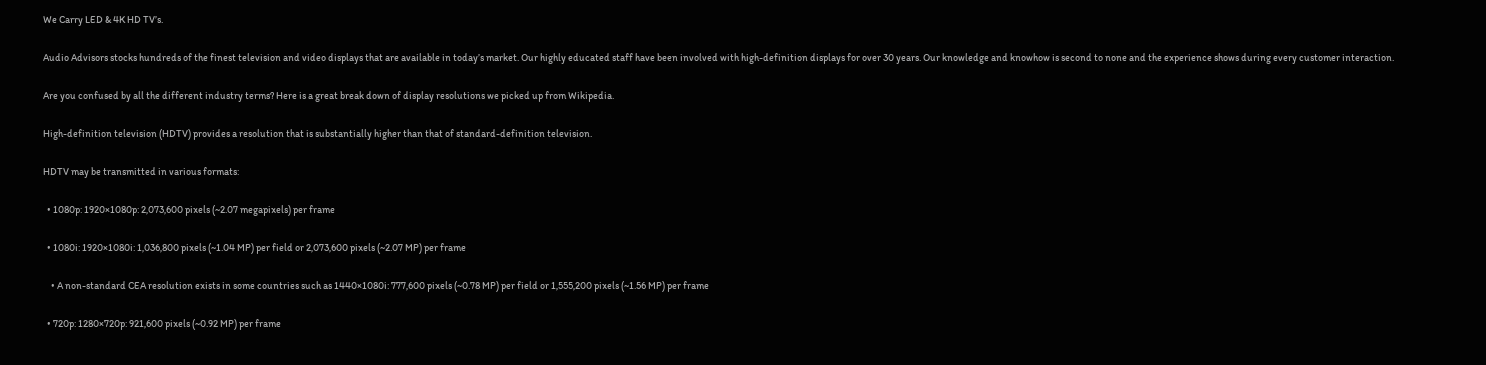We Carry LED & 4K HD TV’s.

Audio Advisors stocks hundreds of the finest television and video displays that are available in today’s market. Our highly educated staff have been involved with high-definition displays for over 30 years. Our knowledge and knowhow is second to none and the experience shows during every customer interaction.

Are you confused by all the different industry terms? Here is a great break down of display resolutions we picked up from Wikipedia.

High-definition television (HDTV) provides a resolution that is substantially higher than that of standard-definition television.

HDTV may be transmitted in various formats:

  • 1080p: 1920×1080p: 2,073,600 pixels (~2.07 megapixels) per frame

  • 1080i: 1920×1080i: 1,036,800 pixels (~1.04 MP) per field or 2,073,600 pixels (~2.07 MP) per frame

    • A non-standard CEA resolution exists in some countries such as 1440×1080i: 777,600 pixels (~0.78 MP) per field or 1,555,200 pixels (~1.56 MP) per frame

  • 720p: 1280×720p: 921,600 pixels (~0.92 MP) per frame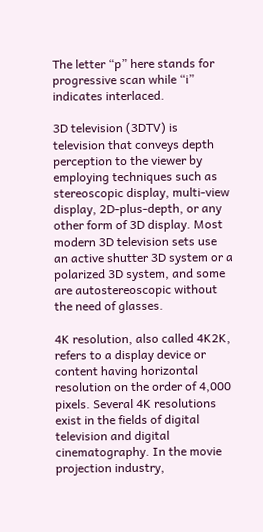The letter “p” here stands for progressive scan while “i” indicates interlaced.

3D television (3DTV) is television that conveys depth perception to the viewer by employing techniques such as stereoscopic display, multi-view display, 2D-plus-depth, or any other form of 3D display. Most modern 3D television sets use an active shutter 3D system or a polarized 3D system, and some are autostereoscopic without the need of glasses.

4K resolution, also called 4K2K, refers to a display device or content having horizontal resolution on the order of 4,000 pixels. Several 4K resolutions exist in the fields of digital television and digital cinematography. In the movie projection industry,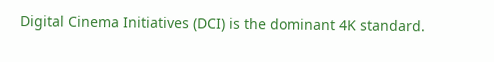Digital Cinema Initiatives (DCI) is the dominant 4K standard.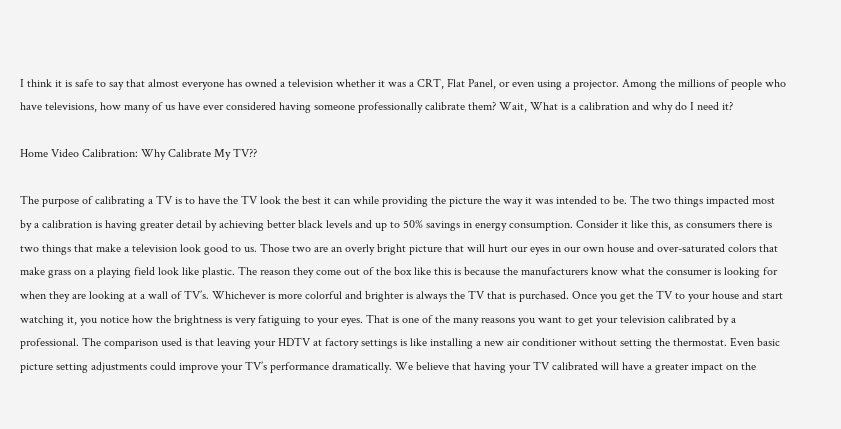I think it is safe to say that almost everyone has owned a television whether it was a CRT, Flat Panel, or even using a projector. Among the millions of people who have televisions, how many of us have ever considered having someone professionally calibrate them? Wait, What is a calibration and why do I need it?

Home Video Calibration: Why Calibrate My TV??

The purpose of calibrating a TV is to have the TV look the best it can while providing the picture the way it was intended to be. The two things impacted most by a calibration is having greater detail by achieving better black levels and up to 50% savings in energy consumption. Consider it like this, as consumers there is two things that make a television look good to us. Those two are an overly bright picture that will hurt our eyes in our own house and over-saturated colors that make grass on a playing field look like plastic. The reason they come out of the box like this is because the manufacturers know what the consumer is looking for when they are looking at a wall of TV’s. Whichever is more colorful and brighter is always the TV that is purchased. Once you get the TV to your house and start watching it, you notice how the brightness is very fatiguing to your eyes. That is one of the many reasons you want to get your television calibrated by a professional. The comparison used is that leaving your HDTV at factory settings is like installing a new air conditioner without setting the thermostat. Even basic picture setting adjustments could improve your TV’s performance dramatically. We believe that having your TV calibrated will have a greater impact on the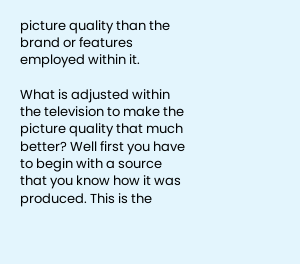picture quality than the brand or features employed within it.

What is adjusted within the television to make the picture quality that much better? Well first you have to begin with a source that you know how it was produced. This is the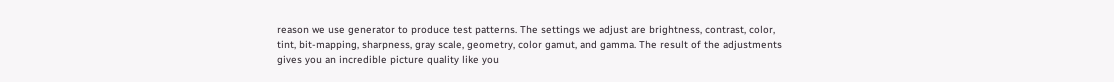reason we use generator to produce test patterns. The settings we adjust are brightness, contrast, color, tint, bit-mapping, sharpness, gray scale, geometry, color gamut, and gamma. The result of the adjustments gives you an incredible picture quality like you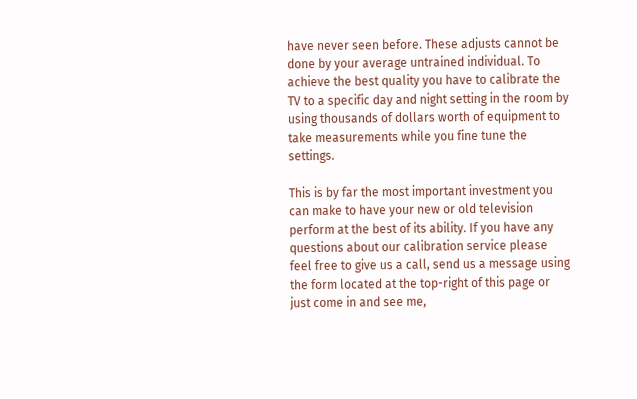have never seen before. These adjusts cannot be done by your average untrained individual. To achieve the best quality you have to calibrate the TV to a specific day and night setting in the room by using thousands of dollars worth of equipment to take measurements while you fine tune the settings.

This is by far the most important investment you can make to have your new or old television perform at the best of its ability. If you have any questions about our calibration service please feel free to give us a call, send us a message using the form located at the top-right of this page or just come in and see me,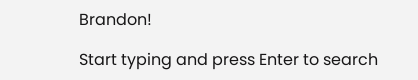Brandon!

Start typing and press Enter to search